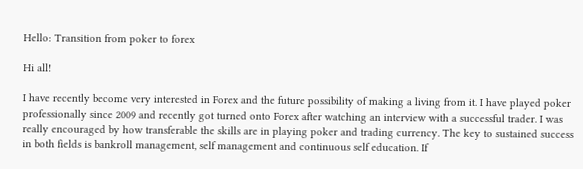Hello: Transition from poker to forex

Hi all!

I have recently become very interested in Forex and the future possibility of making a living from it. I have played poker professionally since 2009 and recently got turned onto Forex after watching an interview with a successful trader. I was really encouraged by how transferable the skills are in playing poker and trading currency. The key to sustained success in both fields is bankroll management, self management and continuous self education. If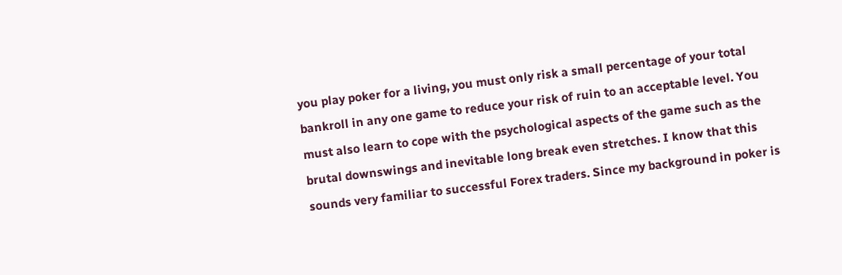you play poker for a living, you must only risk a small percentage of your total bankroll in any one game to reduce your risk of ruin to an acceptable level. You must also learn to cope with the psychological aspects of the game such as the brutal downswings and inevitable long break even stretches. I know that this sounds very familiar to successful Forex traders. Since my background in poker is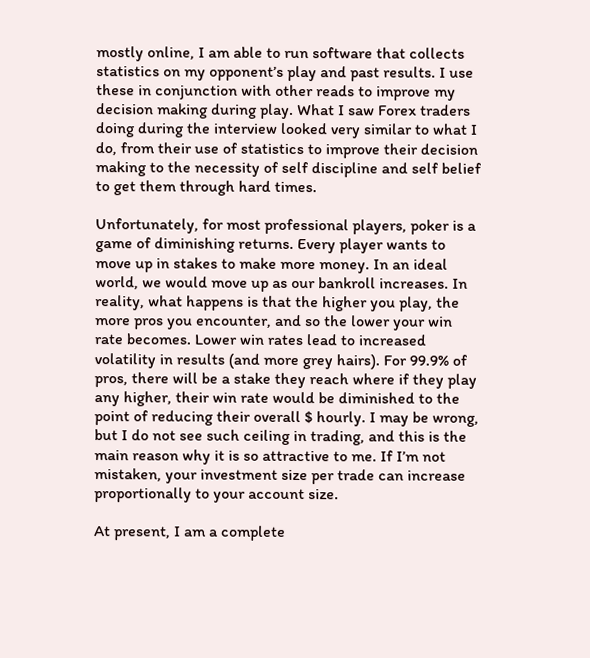mostly online, I am able to run software that collects statistics on my opponent’s play and past results. I use these in conjunction with other reads to improve my decision making during play. What I saw Forex traders doing during the interview looked very similar to what I do, from their use of statistics to improve their decision making to the necessity of self discipline and self belief to get them through hard times.

Unfortunately, for most professional players, poker is a game of diminishing returns. Every player wants to move up in stakes to make more money. In an ideal world, we would move up as our bankroll increases. In reality, what happens is that the higher you play, the more pros you encounter, and so the lower your win rate becomes. Lower win rates lead to increased volatility in results (and more grey hairs). For 99.9% of pros, there will be a stake they reach where if they play any higher, their win rate would be diminished to the point of reducing their overall $ hourly. I may be wrong, but I do not see such ceiling in trading, and this is the main reason why it is so attractive to me. If I’m not mistaken, your investment size per trade can increase proportionally to your account size.

At present, I am a complete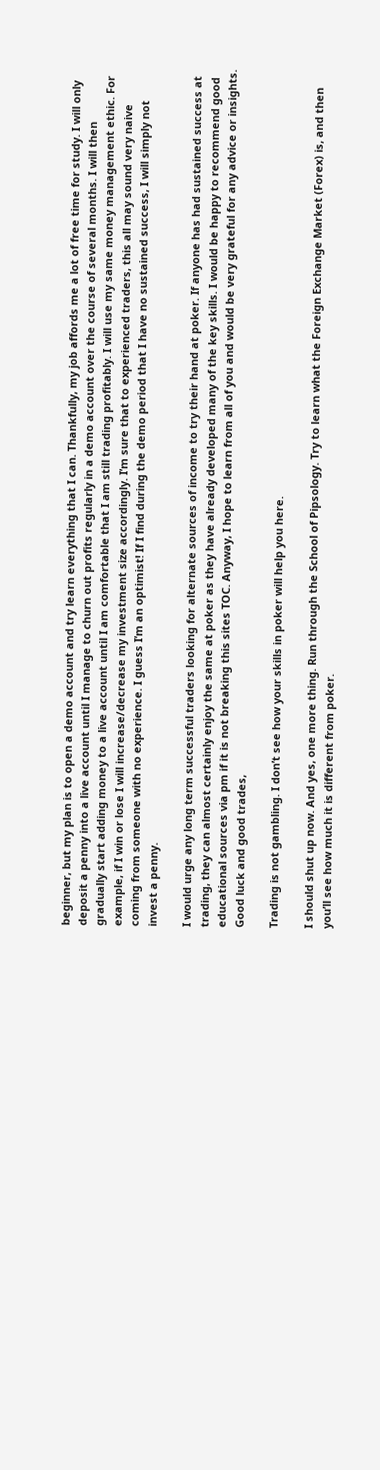beginner, but my plan is to open a demo account and try learn everything that I can. Thankfully, my job affords me a lot of free time for study. I will only deposit a penny into a live account until I manage to churn out profits regularly in a demo account over the course of several months. I will then gradually start adding money to a live account until I am comfortable that I am still trading profitably. I will use my same money management ethic. For example, if I win or lose I will increase/decrease my investment size accordingly. I’m sure that to experienced traders, this all may sound very naive coming from someone with no experience. I guess I’m an optimist! If I find during the demo period that I have no sustained success, I will simply not invest a penny.

I would urge any long term successful traders looking for alternate sources of income to try their hand at poker. If anyone has had sustained success at trading, they can almost certainly enjoy the same at poker as they have already developed many of the key skills. I would be happy to recommend good educational sources via pm if it is not breaking this sites TOC. Anyway, I hope to learn from all of you and would be very grateful for any advice or insights. Good luck and good trades,

Trading is not gambling. I don’t see how your skills in poker will help you here.

I should shut up now. And yes, one more thing. Run through the School of Pipsology. Try to learn what the Foreign Exchange Market (Forex) is, and then you’ll see how much it is different from poker.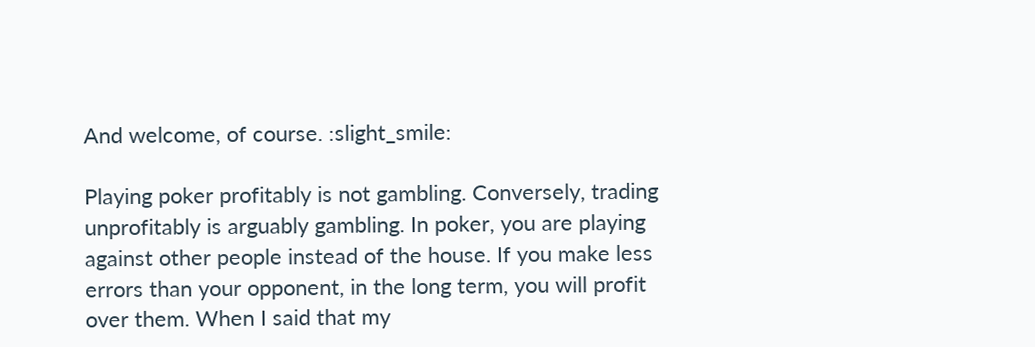And welcome, of course. :slight_smile:

Playing poker profitably is not gambling. Conversely, trading unprofitably is arguably gambling. In poker, you are playing against other people instead of the house. If you make less errors than your opponent, in the long term, you will profit over them. When I said that my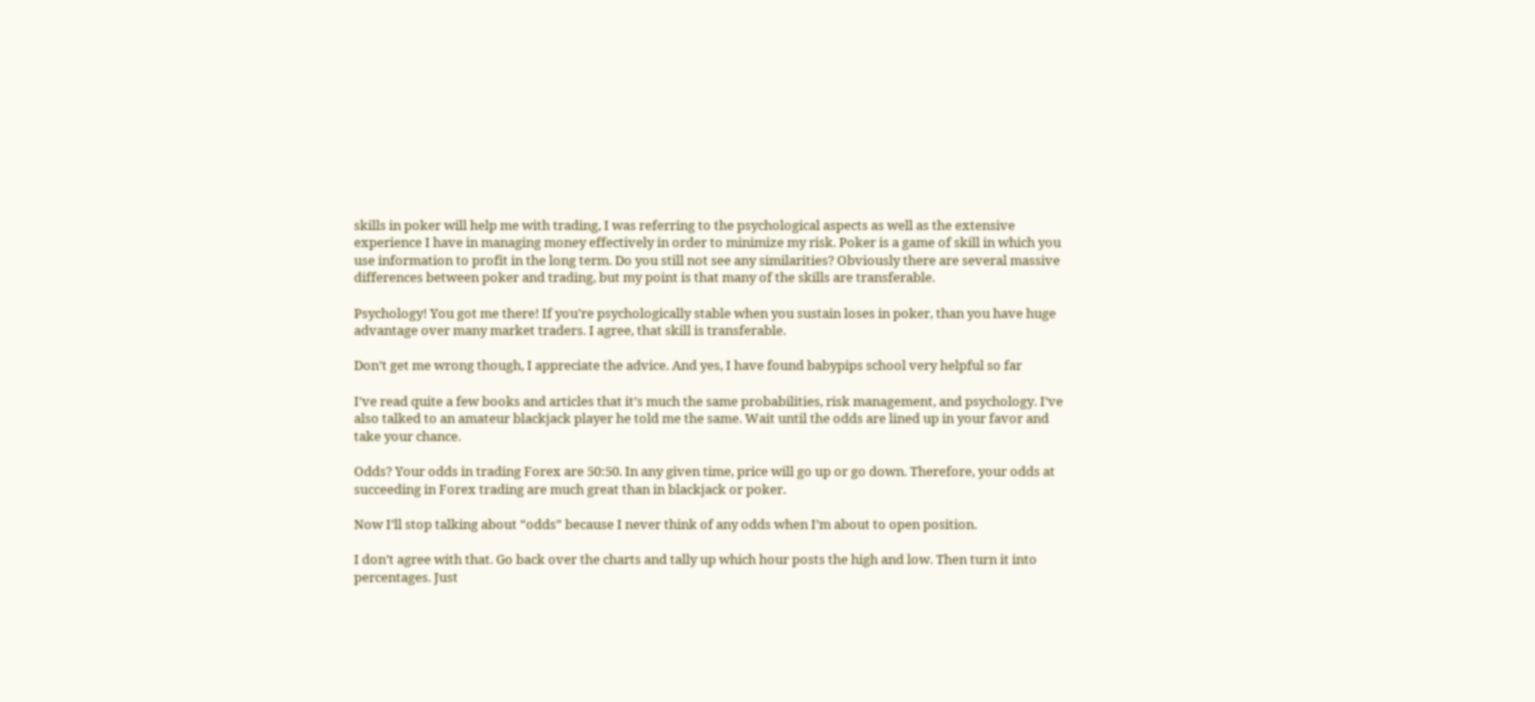skills in poker will help me with trading, I was referring to the psychological aspects as well as the extensive experience I have in managing money effectively in order to minimize my risk. Poker is a game of skill in which you use information to profit in the long term. Do you still not see any similarities? Obviously there are several massive differences between poker and trading, but my point is that many of the skills are transferable.

Psychology! You got me there! If you’re psychologically stable when you sustain loses in poker, than you have huge advantage over many market traders. I agree, that skill is transferable.

Don’t get me wrong though, I appreciate the advice. And yes, I have found babypips school very helpful so far

I’ve read quite a few books and articles that it’s much the same probabilities, risk management, and psychology. I’ve also talked to an amateur blackjack player he told me the same. Wait until the odds are lined up in your favor and take your chance.

Odds? Your odds in trading Forex are 50:50. In any given time, price will go up or go down. Therefore, your odds at succeeding in Forex trading are much great than in blackjack or poker.

Now I’ll stop talking about “odds” because I never think of any odds when I’m about to open position.

I don’t agree with that. Go back over the charts and tally up which hour posts the high and low. Then turn it into percentages. Just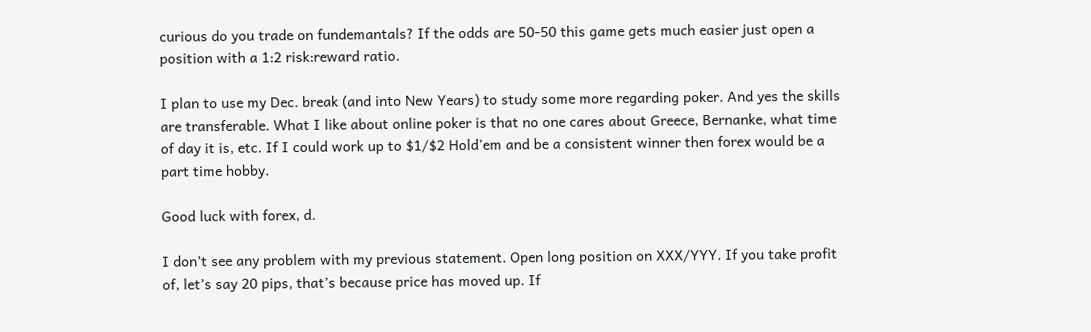curious do you trade on fundemantals? If the odds are 50-50 this game gets much easier just open a position with a 1:2 risk:reward ratio.

I plan to use my Dec. break (and into New Years) to study some more regarding poker. And yes the skills are transferable. What I like about online poker is that no one cares about Greece, Bernanke, what time of day it is, etc. If I could work up to $1/$2 Hold’em and be a consistent winner then forex would be a part time hobby.

Good luck with forex, d.

I don’t see any problem with my previous statement. Open long position on XXX/YYY. If you take profit of, let’s say 20 pips, that’s because price has moved up. If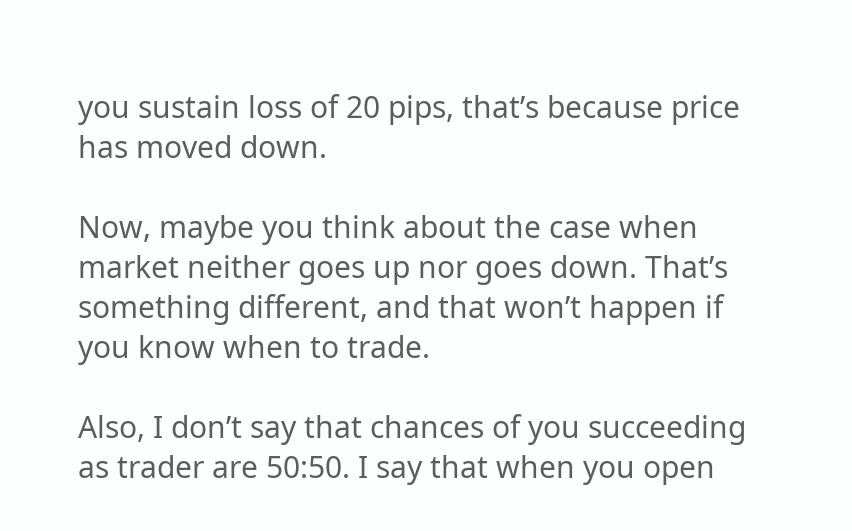you sustain loss of 20 pips, that’s because price has moved down.

Now, maybe you think about the case when market neither goes up nor goes down. That’s something different, and that won’t happen if you know when to trade.

Also, I don’t say that chances of you succeeding as trader are 50:50. I say that when you open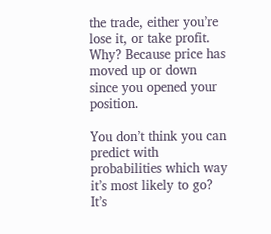the trade, either you’re lose it, or take profit. Why? Because price has moved up or down since you opened your position.

You don’t think you can predict with probabilities which way it’s most likely to go? It’s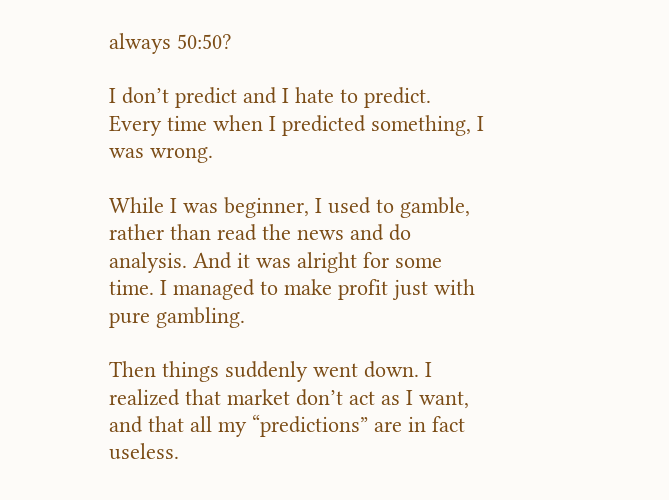always 50:50?

I don’t predict and I hate to predict. Every time when I predicted something, I was wrong.

While I was beginner, I used to gamble, rather than read the news and do analysis. And it was alright for some time. I managed to make profit just with pure gambling.

Then things suddenly went down. I realized that market don’t act as I want, and that all my “predictions” are in fact useless.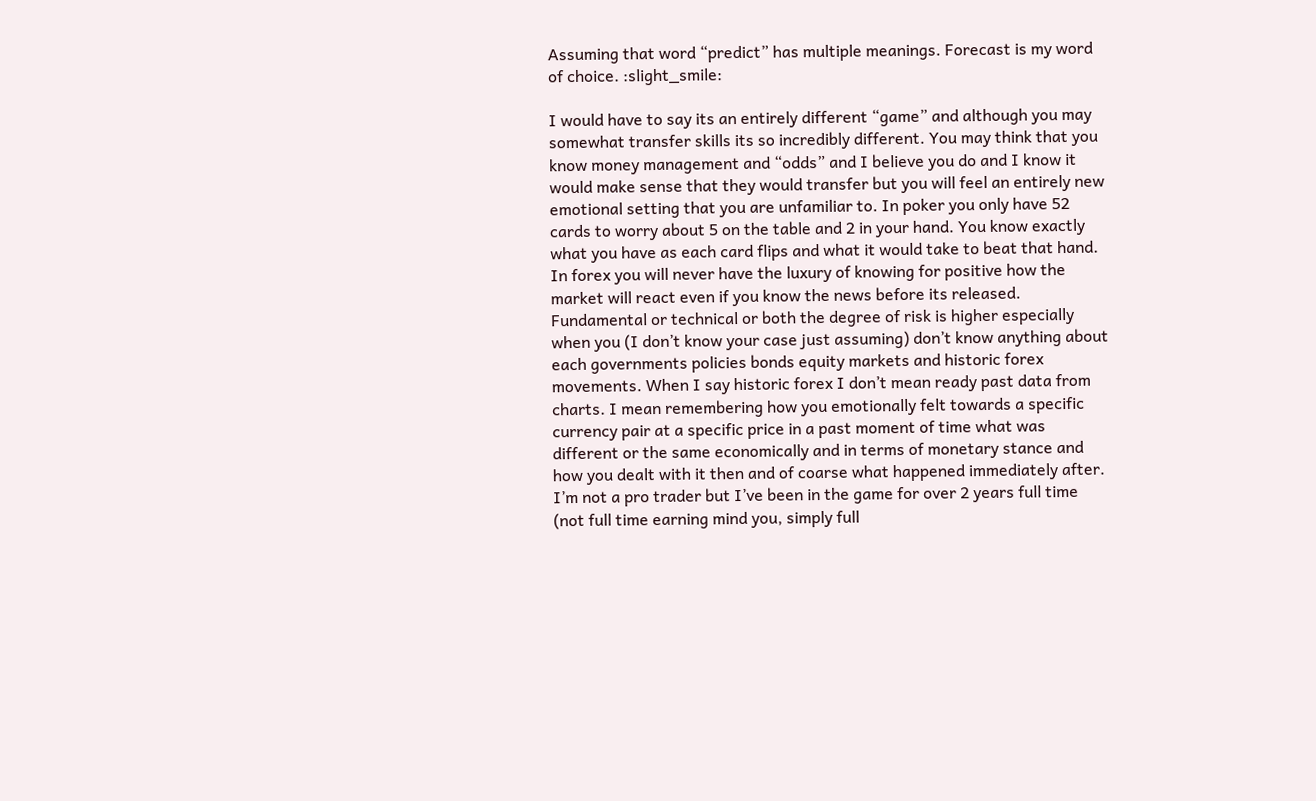Assuming that word “predict” has multiple meanings. Forecast is my word of choice. :slight_smile:

I would have to say its an entirely different “game” and although you may somewhat transfer skills its so incredibly different. You may think that you know money management and “odds” and I believe you do and I know it would make sense that they would transfer but you will feel an entirely new emotional setting that you are unfamiliar to. In poker you only have 52 cards to worry about 5 on the table and 2 in your hand. You know exactly what you have as each card flips and what it would take to beat that hand. In forex you will never have the luxury of knowing for positive how the market will react even if you know the news before its released. Fundamental or technical or both the degree of risk is higher especially when you (I don’t know your case just assuming) don’t know anything about each governments policies bonds equity markets and historic forex movements. When I say historic forex I don’t mean ready past data from charts. I mean remembering how you emotionally felt towards a specific currency pair at a specific price in a past moment of time what was different or the same economically and in terms of monetary stance and how you dealt with it then and of coarse what happened immediately after. I’m not a pro trader but I’ve been in the game for over 2 years full time (not full time earning mind you, simply full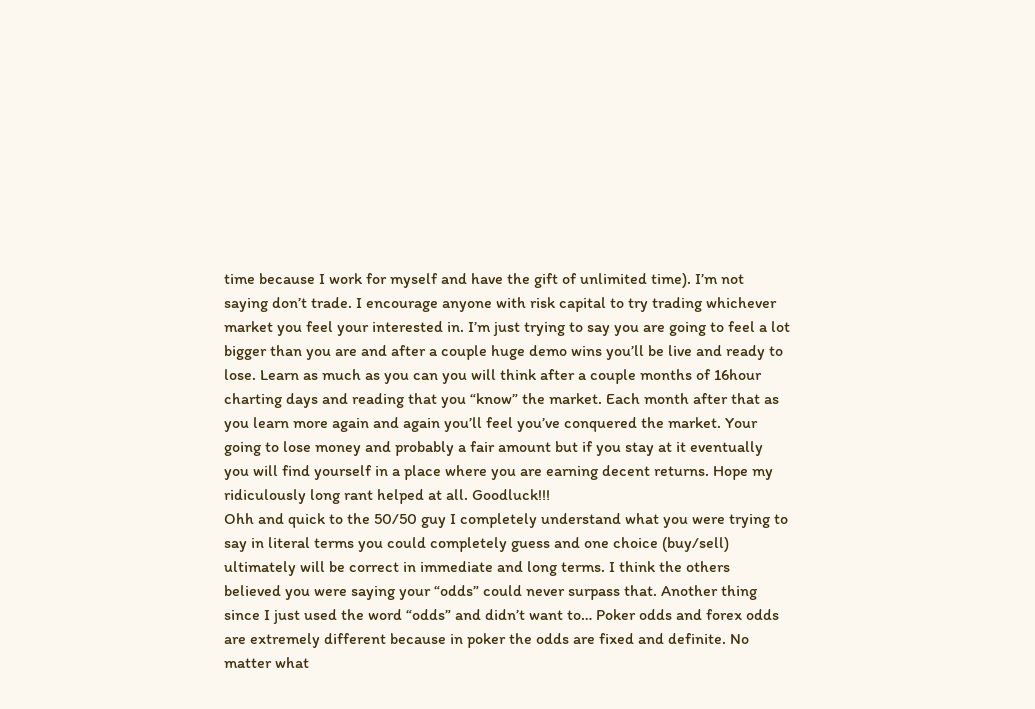time because I work for myself and have the gift of unlimited time). I’m not saying don’t trade. I encourage anyone with risk capital to try trading whichever market you feel your interested in. I’m just trying to say you are going to feel a lot bigger than you are and after a couple huge demo wins you’ll be live and ready to lose. Learn as much as you can you will think after a couple months of 16hour charting days and reading that you “know” the market. Each month after that as you learn more again and again you’ll feel you’ve conquered the market. Your going to lose money and probably a fair amount but if you stay at it eventually you will find yourself in a place where you are earning decent returns. Hope my ridiculously long rant helped at all. Goodluck!!!
Ohh and quick to the 50/50 guy I completely understand what you were trying to say in literal terms you could completely guess and one choice (buy/sell) ultimately will be correct in immediate and long terms. I think the others believed you were saying your “odds” could never surpass that. Another thing since I just used the word “odds” and didn’t want to… Poker odds and forex odds are extremely different because in poker the odds are fixed and definite. No matter what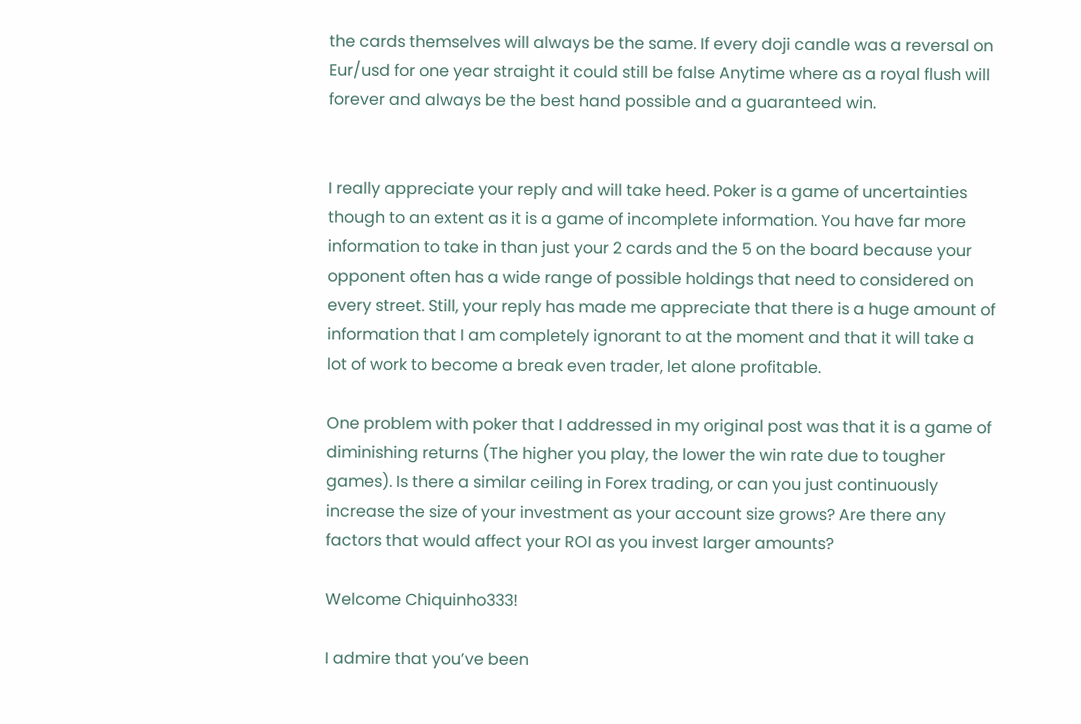the cards themselves will always be the same. If every doji candle was a reversal on Eur/usd for one year straight it could still be false Anytime where as a royal flush will forever and always be the best hand possible and a guaranteed win.


I really appreciate your reply and will take heed. Poker is a game of uncertainties though to an extent as it is a game of incomplete information. You have far more information to take in than just your 2 cards and the 5 on the board because your opponent often has a wide range of possible holdings that need to considered on every street. Still, your reply has made me appreciate that there is a huge amount of information that I am completely ignorant to at the moment and that it will take a lot of work to become a break even trader, let alone profitable.

One problem with poker that I addressed in my original post was that it is a game of diminishing returns (The higher you play, the lower the win rate due to tougher games). Is there a similar ceiling in Forex trading, or can you just continuously increase the size of your investment as your account size grows? Are there any factors that would affect your ROI as you invest larger amounts?

Welcome Chiquinho333!

I admire that you’ve been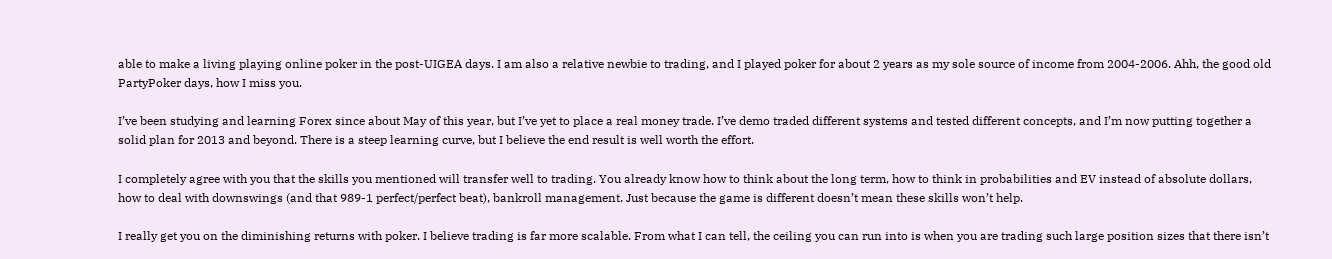able to make a living playing online poker in the post-UIGEA days. I am also a relative newbie to trading, and I played poker for about 2 years as my sole source of income from 2004-2006. Ahh, the good old PartyPoker days, how I miss you.

I’ve been studying and learning Forex since about May of this year, but I’ve yet to place a real money trade. I’ve demo traded different systems and tested different concepts, and I’m now putting together a solid plan for 2013 and beyond. There is a steep learning curve, but I believe the end result is well worth the effort.

I completely agree with you that the skills you mentioned will transfer well to trading. You already know how to think about the long term, how to think in probabilities and EV instead of absolute dollars, how to deal with downswings (and that 989-1 perfect/perfect beat), bankroll management. Just because the game is different doesn’t mean these skills won’t help.

I really get you on the diminishing returns with poker. I believe trading is far more scalable. From what I can tell, the ceiling you can run into is when you are trading such large position sizes that there isn’t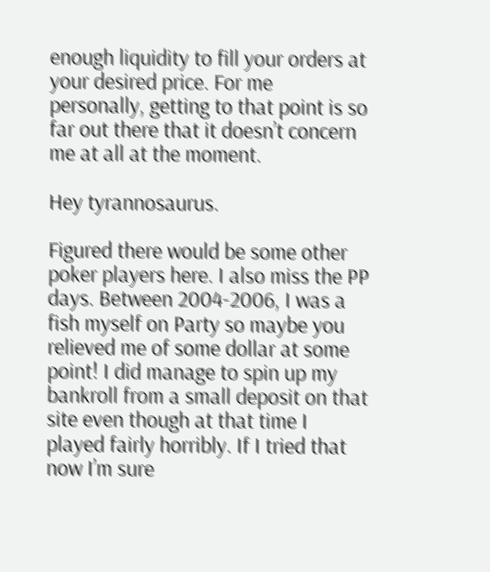enough liquidity to fill your orders at your desired price. For me personally, getting to that point is so far out there that it doesn’t concern me at all at the moment.

Hey tyrannosaurus.

Figured there would be some other poker players here. I also miss the PP days. Between 2004-2006, I was a fish myself on Party so maybe you relieved me of some dollar at some point! I did manage to spin up my bankroll from a small deposit on that site even though at that time I played fairly horribly. If I tried that now I’m sure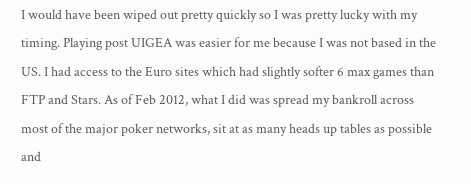I would have been wiped out pretty quickly so I was pretty lucky with my timing. Playing post UIGEA was easier for me because I was not based in the US. I had access to the Euro sites which had slightly softer 6 max games than FTP and Stars. As of Feb 2012, what I did was spread my bankroll across most of the major poker networks, sit at as many heads up tables as possible and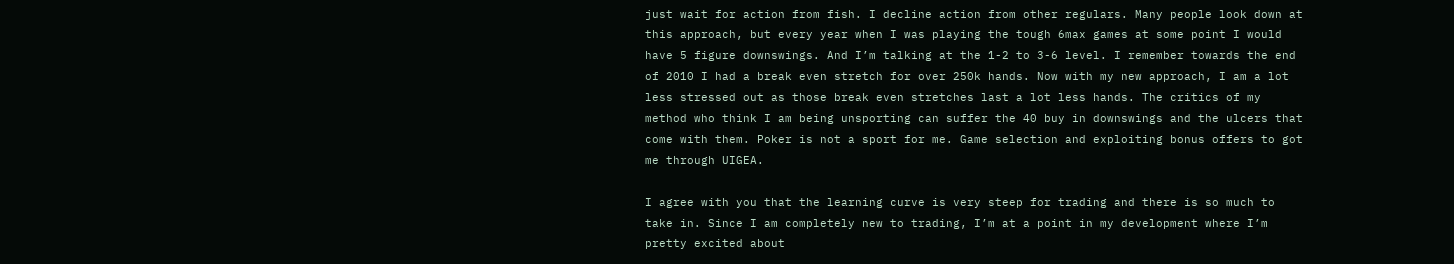just wait for action from fish. I decline action from other regulars. Many people look down at this approach, but every year when I was playing the tough 6max games at some point I would have 5 figure downswings. And I’m talking at the 1-2 to 3-6 level. I remember towards the end of 2010 I had a break even stretch for over 250k hands. Now with my new approach, I am a lot less stressed out as those break even stretches last a lot less hands. The critics of my method who think I am being unsporting can suffer the 40 buy in downswings and the ulcers that come with them. Poker is not a sport for me. Game selection and exploiting bonus offers to got me through UIGEA.

I agree with you that the learning curve is very steep for trading and there is so much to take in. Since I am completely new to trading, I’m at a point in my development where I’m pretty excited about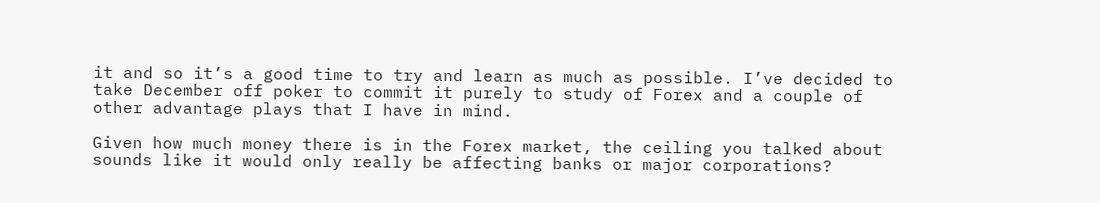it and so it’s a good time to try and learn as much as possible. I’ve decided to take December off poker to commit it purely to study of Forex and a couple of other advantage plays that I have in mind.

Given how much money there is in the Forex market, the ceiling you talked about sounds like it would only really be affecting banks or major corporations?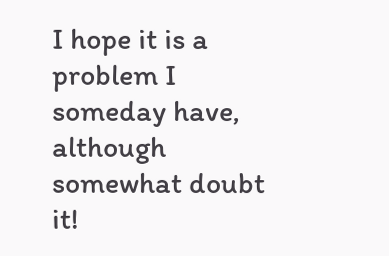I hope it is a problem I someday have, although somewhat doubt it!